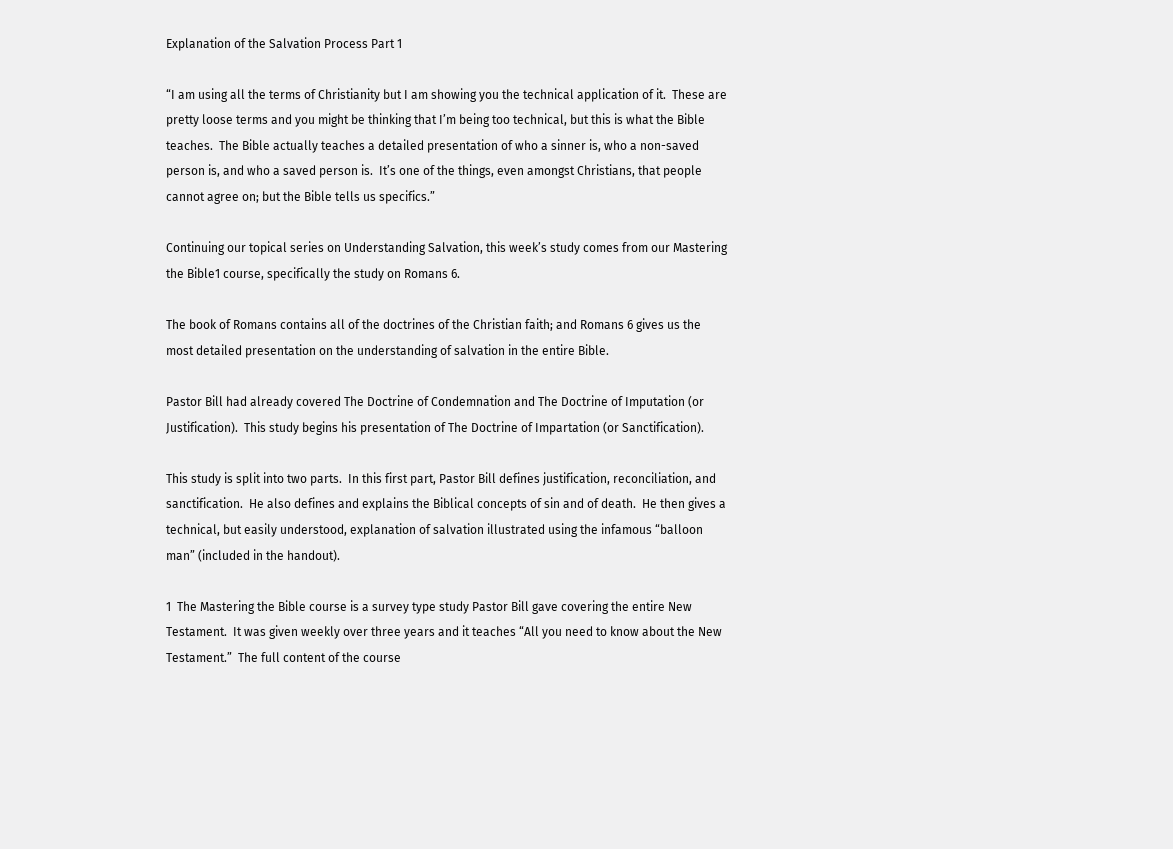Explanation of the Salvation Process Part 1

“I am using all the terms of Christianity but I am showing you the technical application of it.  These are pretty loose terms and you might be thinking that I’m being too technical, but this is what the Bible teaches.  The Bible actually teaches a detailed presentation of who a sinner is, who a non-saved person is, and who a saved person is.  It’s one of the things, even amongst Christians, that people cannot agree on; but the Bible tells us specifics.”

Continuing our topical series on Understanding Salvation, this week’s study comes from our Mastering the Bible1 course, specifically the study on Romans 6.

The book of Romans contains all of the doctrines of the Christian faith; and Romans 6 gives us the most detailed presentation on the understanding of salvation in the entire Bible.

Pastor Bill had already covered The Doctrine of Condemnation and The Doctrine of Imputation (or Justification).  This study begins his presentation of The Doctrine of Impartation (or Sanctification).

This study is split into two parts.  In this first part, Pastor Bill defines justification, reconciliation, and sanctification.  He also defines and explains the Biblical concepts of sin and of death.  He then gives a technical, but easily understood, explanation of salvation illustrated using the infamous “balloon man” (included in the handout).

1  The Mastering the Bible course is a survey type study Pastor Bill gave covering the entire New Testament.  It was given weekly over three years and it teaches “All you need to know about the New Testament.”  The full content of the course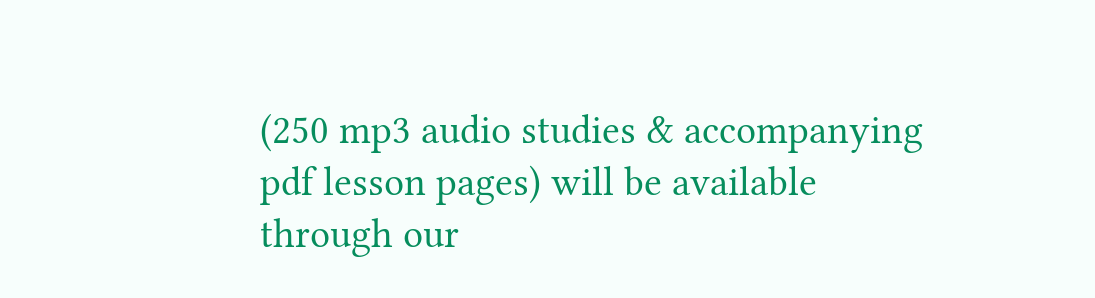(250 mp3 audio studies & accompanying pdf lesson pages) will be available through our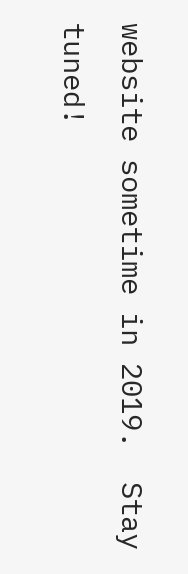website sometime in 2019.  Stay tuned!